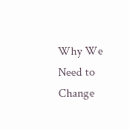Why We Need to Change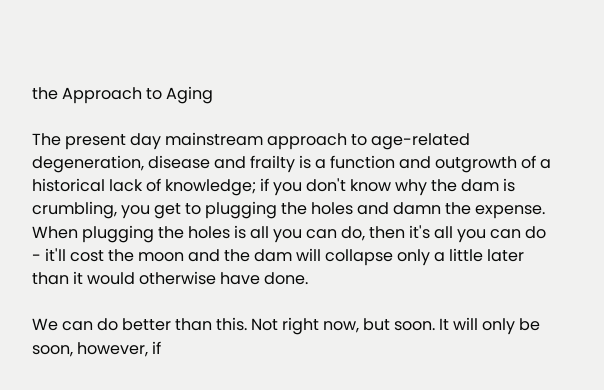the Approach to Aging

The present day mainstream approach to age-related degeneration, disease and frailty is a function and outgrowth of a historical lack of knowledge; if you don't know why the dam is crumbling, you get to plugging the holes and damn the expense. When plugging the holes is all you can do, then it's all you can do - it'll cost the moon and the dam will collapse only a little later than it would otherwise have done.

We can do better than this. Not right now, but soon. It will only be soon, however, if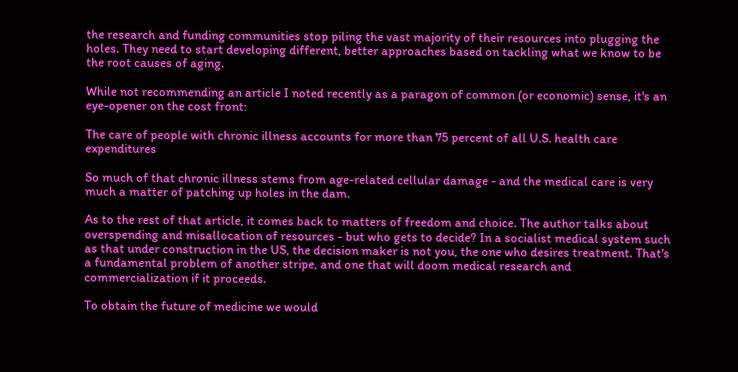the research and funding communities stop piling the vast majority of their resources into plugging the holes. They need to start developing different, better approaches based on tackling what we know to be the root causes of aging.

While not recommending an article I noted recently as a paragon of common (or economic) sense, it's an eye-opener on the cost front:

The care of people with chronic illness accounts for more than 75 percent of all U.S. health care expenditures

So much of that chronic illness stems from age-related cellular damage - and the medical care is very much a matter of patching up holes in the dam.

As to the rest of that article, it comes back to matters of freedom and choice. The author talks about overspending and misallocation of resources - but who gets to decide? In a socialist medical system such as that under construction in the US, the decision maker is not you, the one who desires treatment. That's a fundamental problem of another stripe, and one that will doom medical research and commercialization if it proceeds.

To obtain the future of medicine we would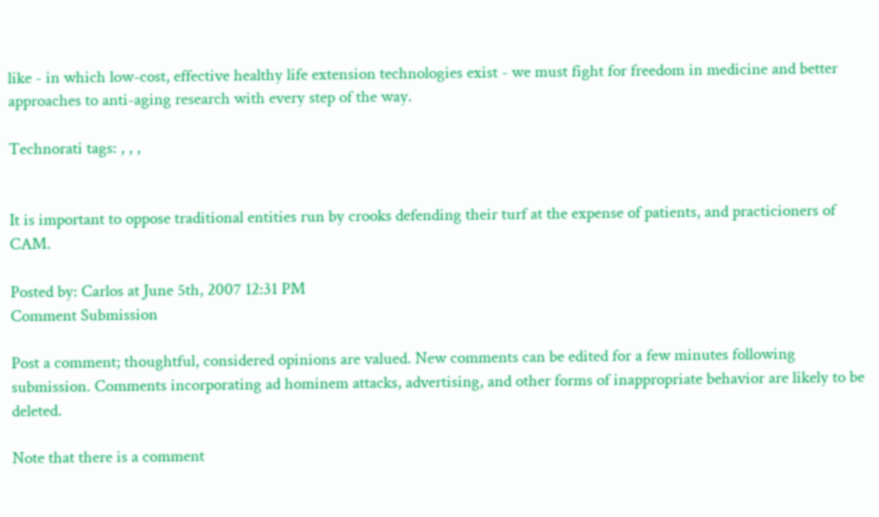like - in which low-cost, effective healthy life extension technologies exist - we must fight for freedom in medicine and better approaches to anti-aging research with every step of the way.

Technorati tags: , , ,


It is important to oppose traditional entities run by crooks defending their turf at the expense of patients, and practicioners of CAM.

Posted by: Carlos at June 5th, 2007 12:31 PM
Comment Submission

Post a comment; thoughtful, considered opinions are valued. New comments can be edited for a few minutes following submission. Comments incorporating ad hominem attacks, advertising, and other forms of inappropriate behavior are likely to be deleted.

Note that there is a comment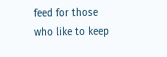feed for those who like to keep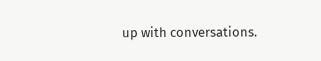up with conversations.